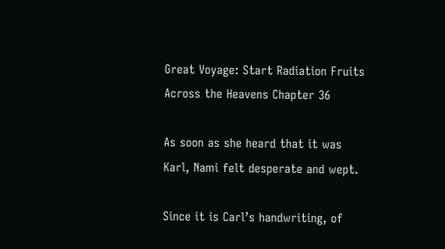Great Voyage: Start Radiation Fruits Across the Heavens Chapter 36

As soon as she heard that it was Karl, Nami felt desperate and wept.

Since it is Carl’s handwriting, of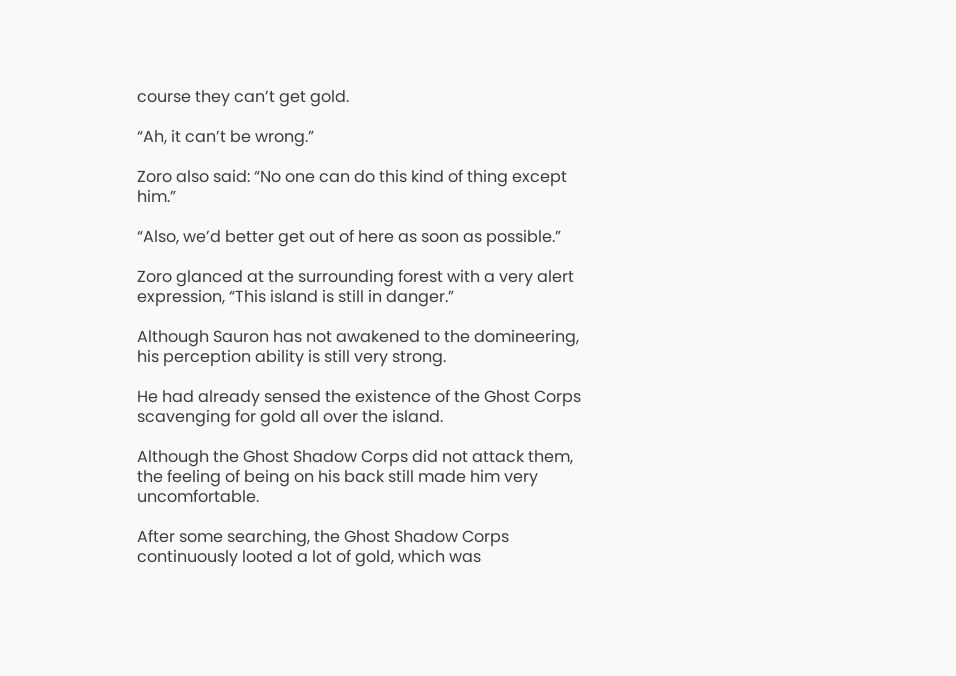course they can’t get gold.

“Ah, it can’t be wrong.”

Zoro also said: “No one can do this kind of thing except him.”

“Also, we’d better get out of here as soon as possible.”

Zoro glanced at the surrounding forest with a very alert expression, “This island is still in danger.”

Although Sauron has not awakened to the domineering, his perception ability is still very strong.

He had already sensed the existence of the Ghost Corps scavenging for gold all over the island.

Although the Ghost Shadow Corps did not attack them, the feeling of being on his back still made him very uncomfortable.

After some searching, the Ghost Shadow Corps continuously looted a lot of gold, which was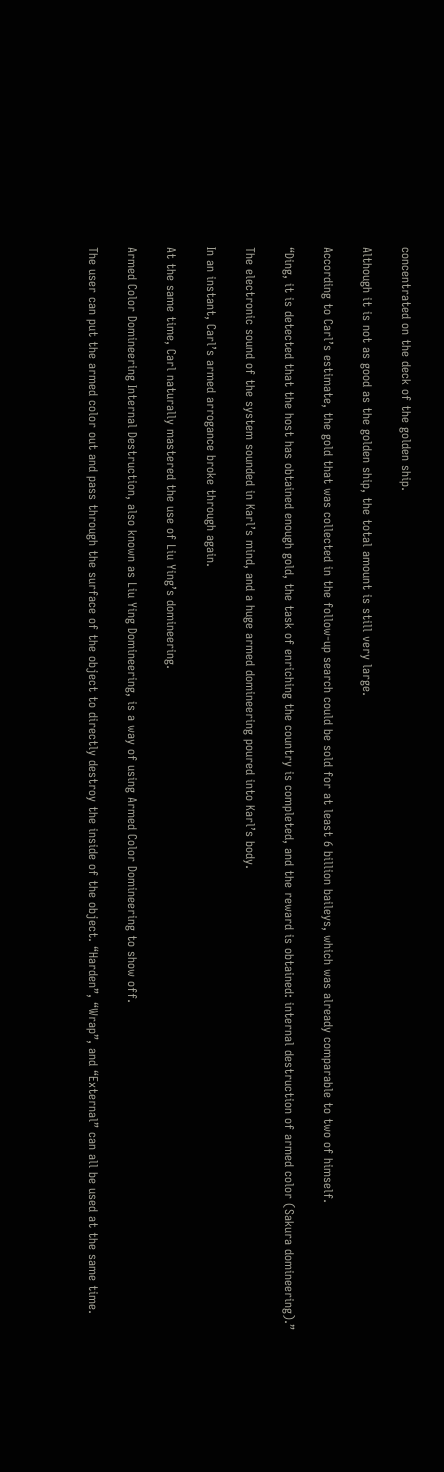concentrated on the deck of the golden ship.

Although it is not as good as the golden ship, the total amount is still very large.

According to Carl’s estimate, the gold that was collected in the follow-up search could be sold for at least 6 billion baileys, which was already comparable to two of himself.

“Ding, it is detected that the host has obtained enough gold, the task of enriching the country is completed, and the reward is obtained: internal destruction of armed color (Sakura domineering).”

The electronic sound of the system sounded in Karl’s mind, and a huge armed domineering poured into Karl’s body.

In an instant, Carl’s armed arrogance broke through again.

At the same time, Carl naturally mastered the use of Liu Ying’s domineering.

Armed Color Domineering Internal Destruction, also known as Liu Ying Domineering, is a way of using Armed Color Domineering to show off.

The user can put the armed color out and pass through the surface of the object to directly destroy the inside of the object. “Harden”, “Wrap”, and “External” can all be used at the same time.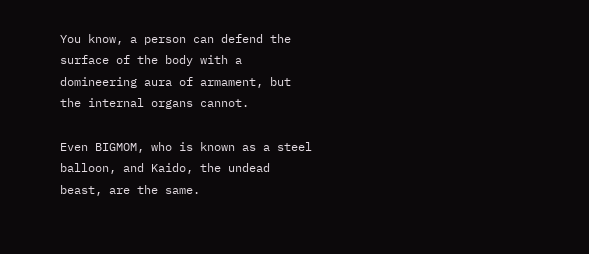You know, a person can defend the surface of the body with a domineering aura of armament, but the internal organs cannot.

Even BIGMOM, who is known as a steel balloon, and Kaido, the undead beast, are the same.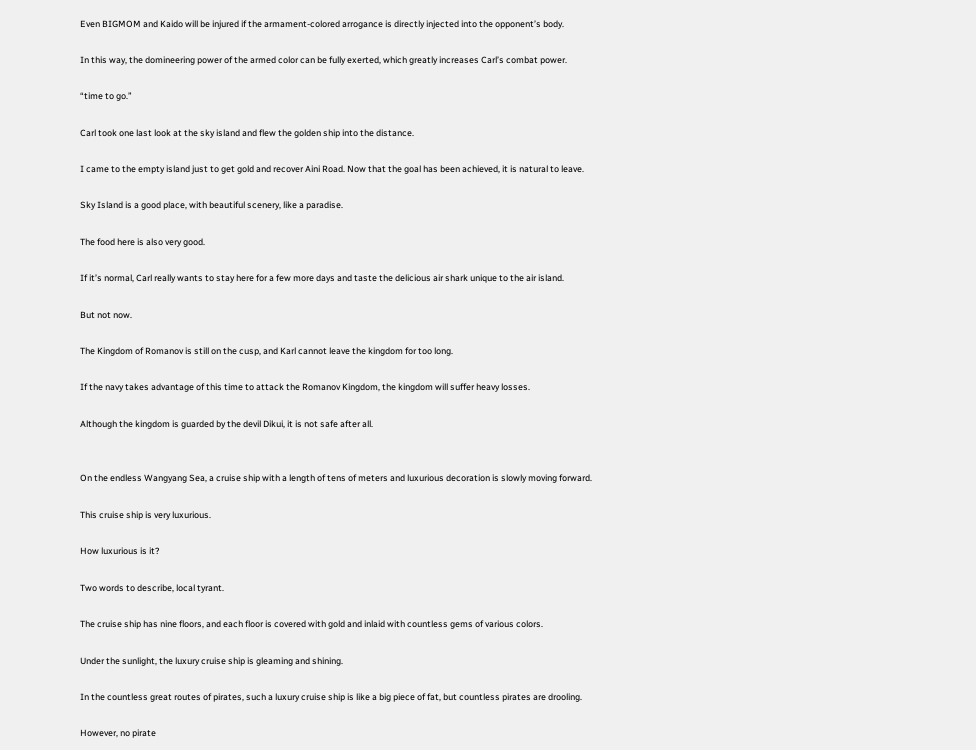Even BIGMOM and Kaido will be injured if the armament-colored arrogance is directly injected into the opponent’s body.

In this way, the domineering power of the armed color can be fully exerted, which greatly increases Carl’s combat power.

“time to go.”

Carl took one last look at the sky island and flew the golden ship into the distance.

I came to the empty island just to get gold and recover Aini Road. Now that the goal has been achieved, it is natural to leave.

Sky Island is a good place, with beautiful scenery, like a paradise.

The food here is also very good.

If it’s normal, Carl really wants to stay here for a few more days and taste the delicious air shark unique to the air island.

But not now.

The Kingdom of Romanov is still on the cusp, and Karl cannot leave the kingdom for too long.

If the navy takes advantage of this time to attack the Romanov Kingdom, the kingdom will suffer heavy losses.

Although the kingdom is guarded by the devil Dikui, it is not safe after all.


On the endless Wangyang Sea, a cruise ship with a length of tens of meters and luxurious decoration is slowly moving forward.

This cruise ship is very luxurious.

How luxurious is it?

Two words to describe, local tyrant.

The cruise ship has nine floors, and each floor is covered with gold and inlaid with countless gems of various colors.

Under the sunlight, the luxury cruise ship is gleaming and shining.

In the countless great routes of pirates, such a luxury cruise ship is like a big piece of fat, but countless pirates are drooling.

However, no pirate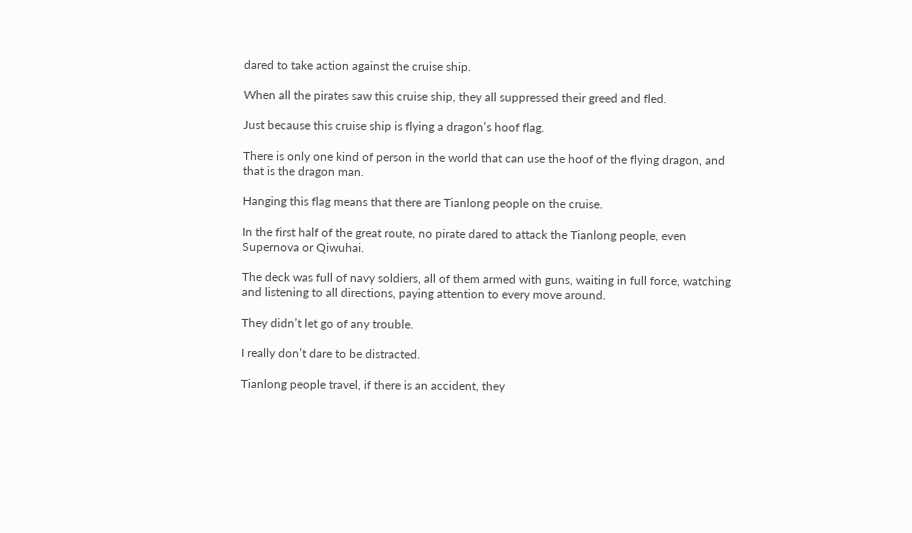dared to take action against the cruise ship.

When all the pirates saw this cruise ship, they all suppressed their greed and fled.

Just because this cruise ship is flying a dragon’s hoof flag.

There is only one kind of person in the world that can use the hoof of the flying dragon, and that is the dragon man.

Hanging this flag means that there are Tianlong people on the cruise.

In the first half of the great route, no pirate dared to attack the Tianlong people, even Supernova or Qiwuhai.

The deck was full of navy soldiers, all of them armed with guns, waiting in full force, watching and listening to all directions, paying attention to every move around.

They didn’t let go of any trouble.

I really don’t dare to be distracted.

Tianlong people travel, if there is an accident, they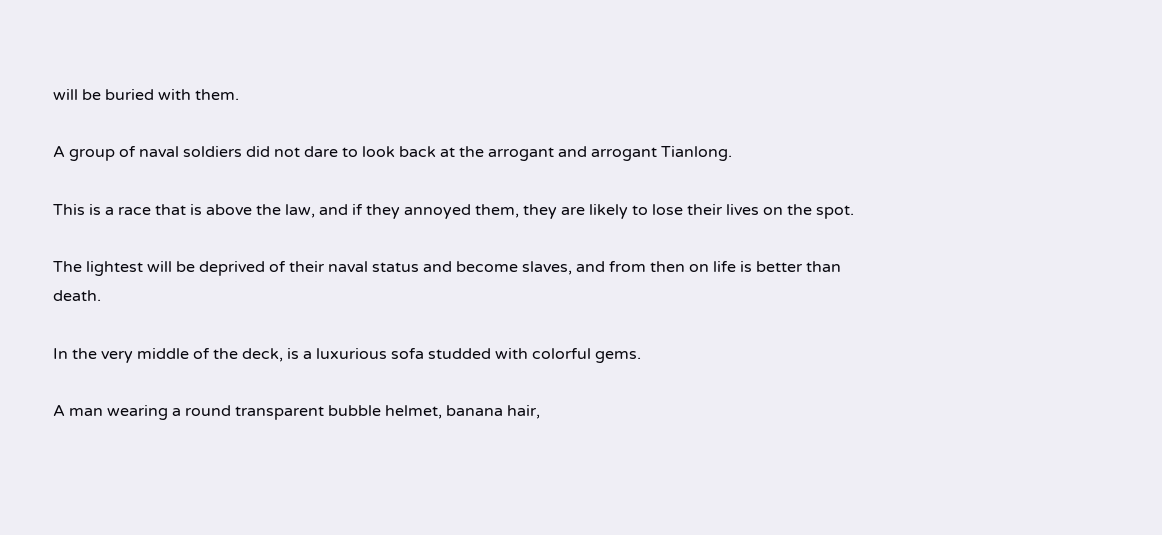will be buried with them.

A group of naval soldiers did not dare to look back at the arrogant and arrogant Tianlong.

This is a race that is above the law, and if they annoyed them, they are likely to lose their lives on the spot.

The lightest will be deprived of their naval status and become slaves, and from then on life is better than death.

In the very middle of the deck, is a luxurious sofa studded with colorful gems.

A man wearing a round transparent bubble helmet, banana hair,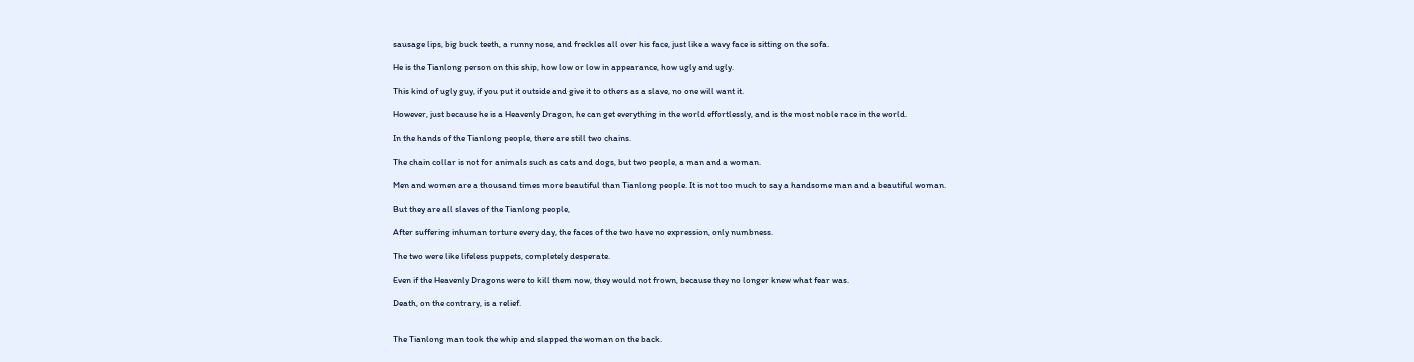sausage lips, big buck teeth, a runny nose, and freckles all over his face, just like a wavy face is sitting on the sofa.

He is the Tianlong person on this ship, how low or low in appearance, how ugly and ugly.

This kind of ugly guy, if you put it outside and give it to others as a slave, no one will want it.

However, just because he is a Heavenly Dragon, he can get everything in the world effortlessly, and is the most noble race in the world.

In the hands of the Tianlong people, there are still two chains.

The chain collar is not for animals such as cats and dogs, but two people, a man and a woman.

Men and women are a thousand times more beautiful than Tianlong people. It is not too much to say a handsome man and a beautiful woman.

But they are all slaves of the Tianlong people,

After suffering inhuman torture every day, the faces of the two have no expression, only numbness.

The two were like lifeless puppets, completely desperate.

Even if the Heavenly Dragons were to kill them now, they would not frown, because they no longer knew what fear was.

Death, on the contrary, is a relief.


The Tianlong man took the whip and slapped the woman on the back.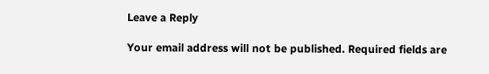Leave a Reply

Your email address will not be published. Required fields are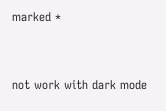marked *


not work with dark mode